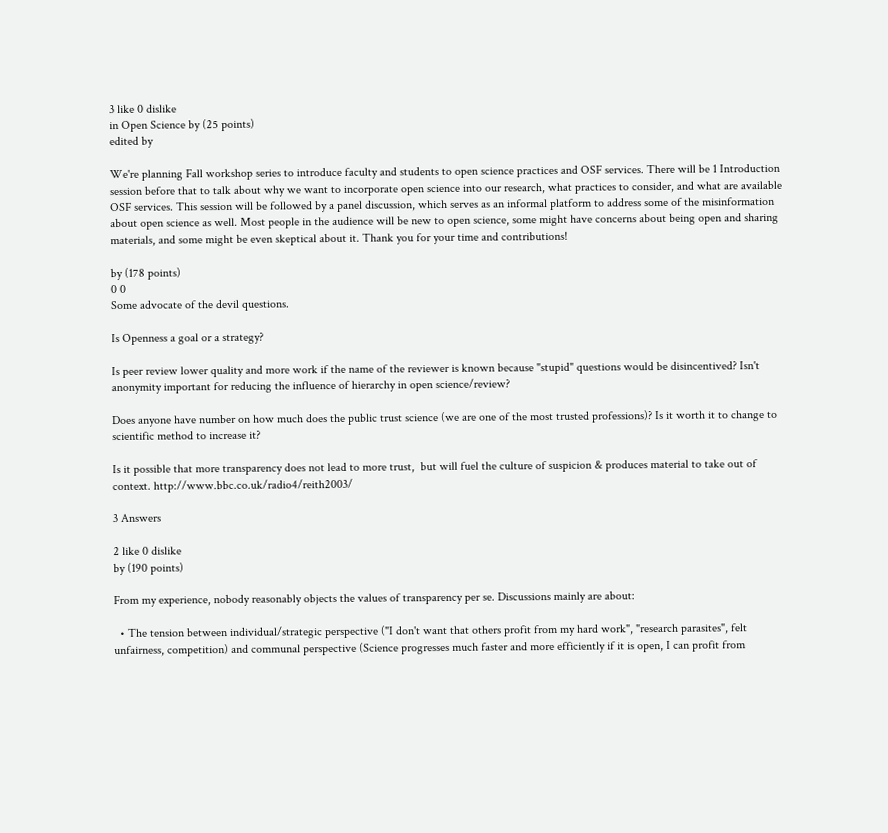3 like 0 dislike
in Open Science by (25 points)
edited by

We're planning Fall workshop series to introduce faculty and students to open science practices and OSF services. There will be 1 Introduction session before that to talk about why we want to incorporate open science into our research, what practices to consider, and what are available OSF services. This session will be followed by a panel discussion, which serves as an informal platform to address some of the misinformation about open science as well. Most people in the audience will be new to open science, some might have concerns about being open and sharing materials, and some might be even skeptical about it. Thank you for your time and contributions!

by (178 points)
0 0
Some advocate of the devil questions.

Is Openness a goal or a strategy?

Is peer review lower quality and more work if the name of the reviewer is known because "stupid" questions would be disincentived? Isn't anonymity important for reducing the influence of hierarchy in open science/review?

Does anyone have number on how much does the public trust science (we are one of the most trusted professions)? Is it worth it to change to scientific method to increase it?

Is it possible that more transparency does not lead to more trust,  but will fuel the culture of suspicion & produces material to take out of context. http://www.bbc.co.uk/radio4/reith2003/

3 Answers

2 like 0 dislike
by (190 points)

From my experience, nobody reasonably objects the values of transparency per se. Discussions mainly are about:

  • The tension between individual/strategic perspective ("I don't want that others profit from my hard work", "research parasites", felt unfairness, competition) and communal perspective (Science progresses much faster and more efficiently if it is open, I can profit from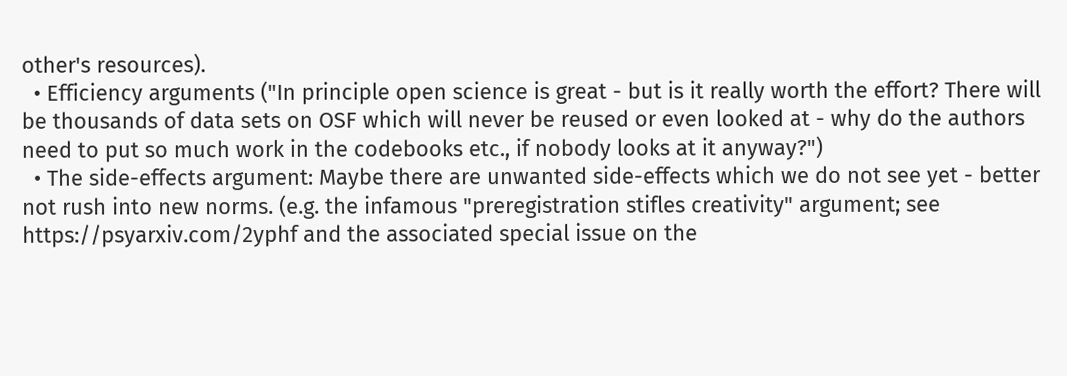other's resources).
  • Efficiency arguments ("In principle open science is great - but is it really worth the effort? There will be thousands of data sets on OSF which will never be reused or even looked at - why do the authors need to put so much work in the codebooks etc., if nobody looks at it anyway?")
  • The side-effects argument: Maybe there are unwanted side-effects which we do not see yet - better not rush into new norms. (e.g. the infamous "preregistration stifles creativity" argument; see https://psyarxiv.com/2yphf and the associated special issue on the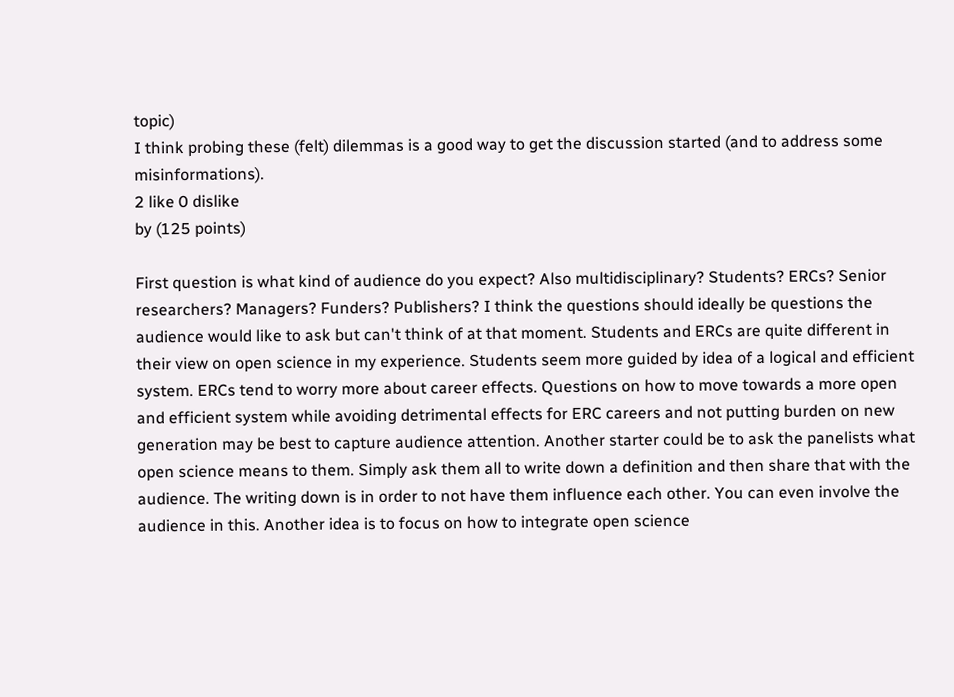topic)
I think probing these (felt) dilemmas is a good way to get the discussion started (and to address some misinformations).
2 like 0 dislike
by (125 points)

First question is what kind of audience do you expect? Also multidisciplinary? Students? ERCs? Senior researchers? Managers? Funders? Publishers? I think the questions should ideally be questions the audience would like to ask but can't think of at that moment. Students and ERCs are quite different in their view on open science in my experience. Students seem more guided by idea of a logical and efficient system. ERCs tend to worry more about career effects. Questions on how to move towards a more open and efficient system while avoiding detrimental effects for ERC careers and not putting burden on new generation may be best to capture audience attention. Another starter could be to ask the panelists what open science means to them. Simply ask them all to write down a definition and then share that with the audience. The writing down is in order to not have them influence each other. You can even involve the audience in this. Another idea is to focus on how to integrate open science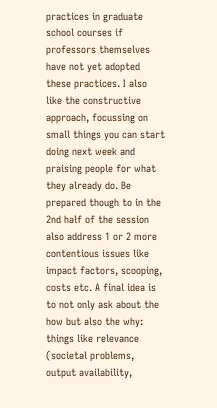practices in graduate school courses if professors themselves have not yet adopted these practices. I also like the constructive approach, focussing on small things you can start doing next week and praising people for what they already do. Be prepared though to in the 2nd half of the session also address 1 or 2 more contentious issues like impact factors, scooping, costs etc. A final idea is to not only ask about the how but also the why: things like relevance (societal problems, output availability,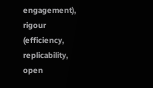engagement), rigour (efficiency, replicability, open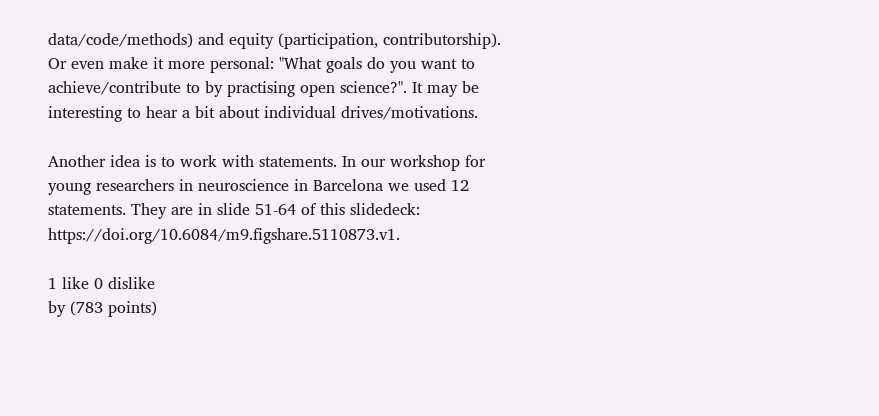data/code/methods) and equity (participation, contributorship). Or even make it more personal: "What goals do you want to achieve/contribute to by practising open science?". It may be interesting to hear a bit about individual drives/motivations.

Another idea is to work with statements. In our workshop for young researchers in neuroscience in Barcelona we used 12 statements. They are in slide 51-64 of this slidedeck: https://doi.org/10.6084/m9.figshare.5110873.v1.

1 like 0 dislike
by (783 points)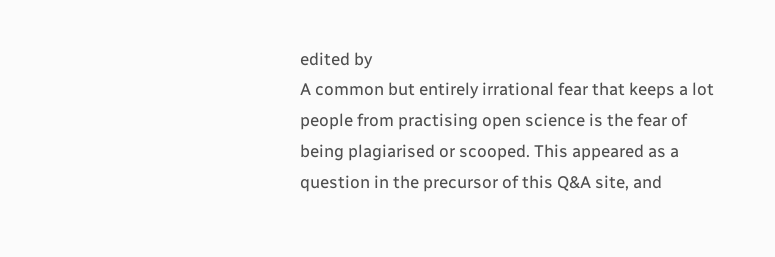edited by
A common but entirely irrational fear that keeps a lot people from practising open science is the fear of being plagiarised or scooped. This appeared as a question in the precursor of this Q&A site, and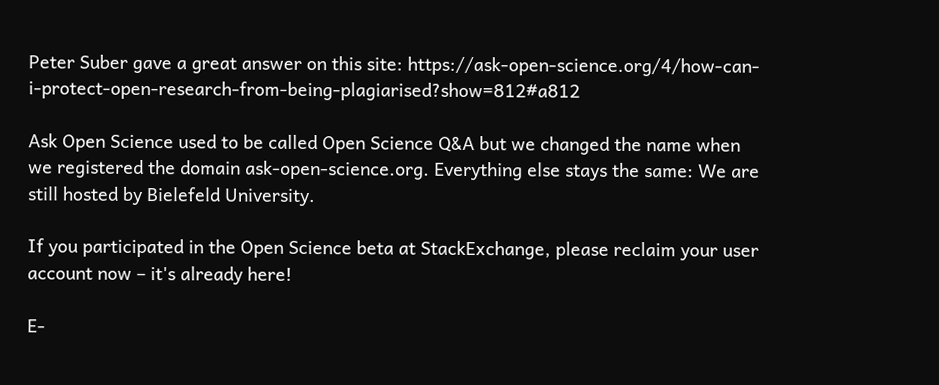Peter Suber gave a great answer on this site: https://ask-open-science.org/4/how-can-i-protect-open-research-from-being-plagiarised?show=812#a812

Ask Open Science used to be called Open Science Q&A but we changed the name when we registered the domain ask-open-science.org. Everything else stays the same: We are still hosted by Bielefeld University.

If you participated in the Open Science beta at StackExchange, please reclaim your user account now – it's already here!

E-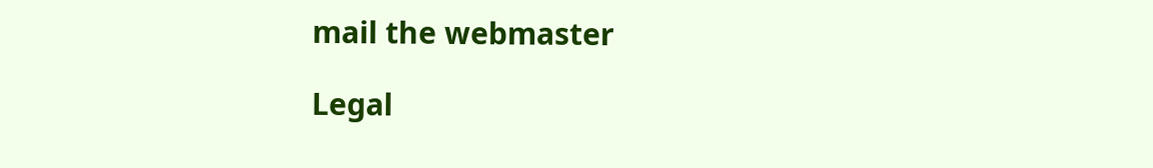mail the webmaster

Legal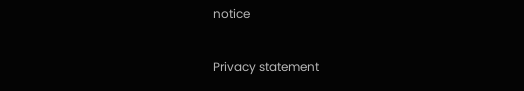notice

Privacy statement